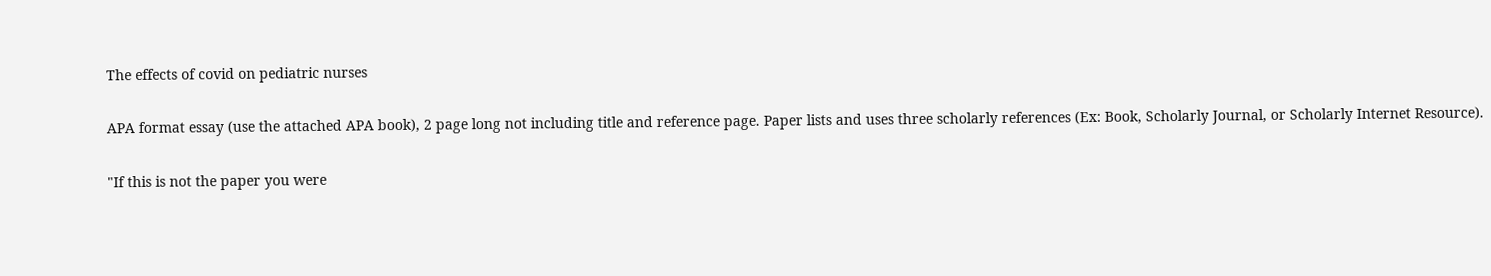The effects of covid on pediatric nurses

APA format essay (use the attached APA book), 2 page long not including title and reference page. Paper lists and uses three scholarly references (Ex: Book, Scholarly Journal, or Scholarly Internet Resource).

"If this is not the paper you were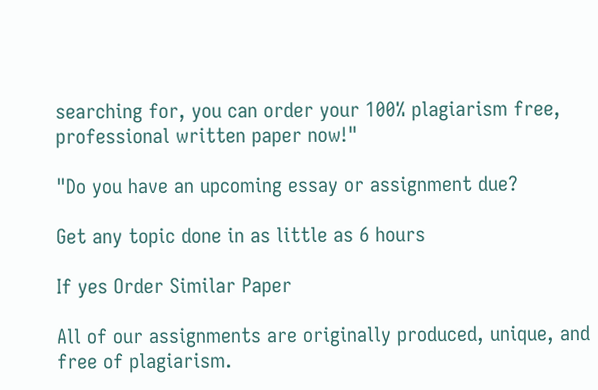searching for, you can order your 100% plagiarism free, professional written paper now!"

"Do you have an upcoming essay or assignment due?

Get any topic done in as little as 6 hours

If yes Order Similar Paper

All of our assignments are originally produced, unique, and free of plagiarism.